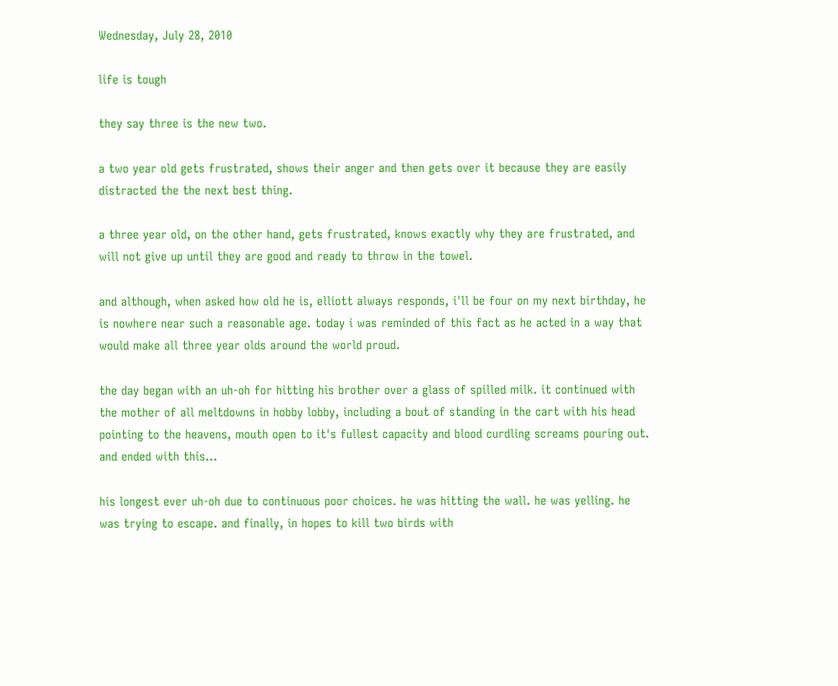Wednesday, July 28, 2010

life is tough

they say three is the new two.

a two year old gets frustrated, shows their anger and then gets over it because they are easily distracted the the next best thing.

a three year old, on the other hand, gets frustrated, knows exactly why they are frustrated, and will not give up until they are good and ready to throw in the towel.

and although, when asked how old he is, elliott always responds, i'll be four on my next birthday, he is nowhere near such a reasonable age. today i was reminded of this fact as he acted in a way that would make all three year olds around the world proud.

the day began with an uh-oh for hitting his brother over a glass of spilled milk. it continued with the mother of all meltdowns in hobby lobby, including a bout of standing in the cart with his head pointing to the heavens, mouth open to it's fullest capacity and blood curdling screams pouring out. and ended with this...

his longest ever uh-oh due to continuous poor choices. he was hitting the wall. he was yelling. he was trying to escape. and finally, in hopes to kill two birds with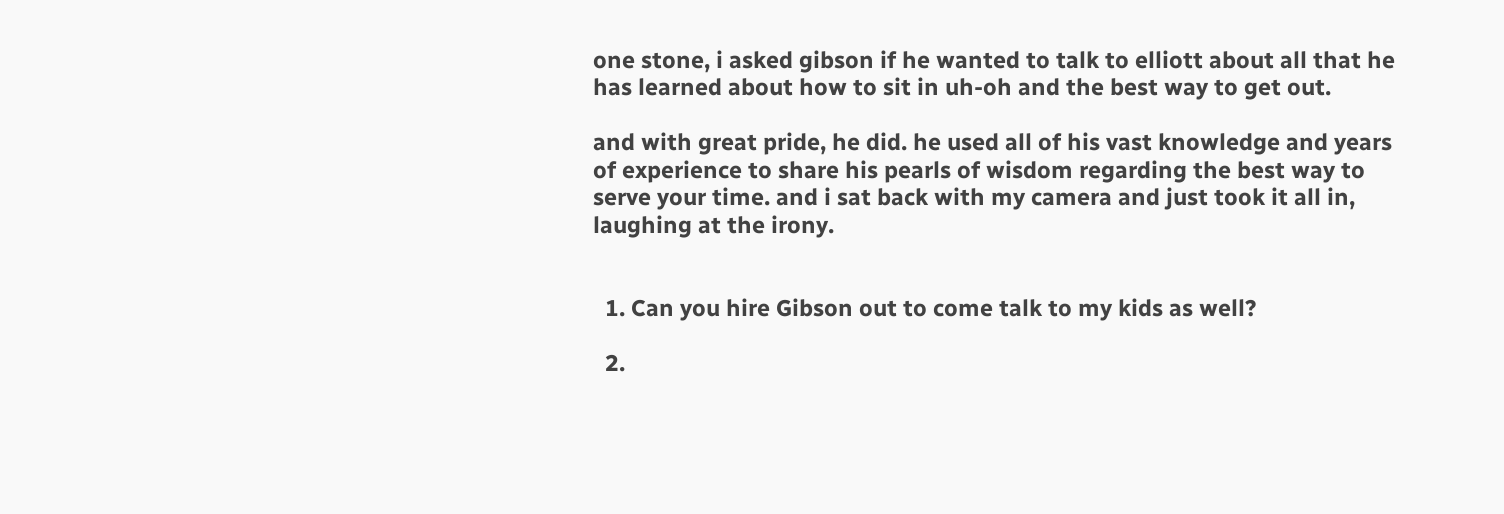one stone, i asked gibson if he wanted to talk to elliott about all that he has learned about how to sit in uh-oh and the best way to get out.

and with great pride, he did. he used all of his vast knowledge and years of experience to share his pearls of wisdom regarding the best way to serve your time. and i sat back with my camera and just took it all in, laughing at the irony.


  1. Can you hire Gibson out to come talk to my kids as well?

  2.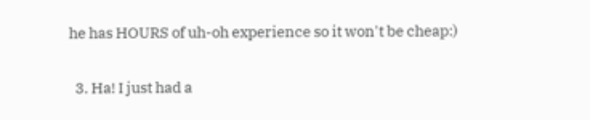he has HOURS of uh-oh experience so it won't be cheap:)

  3. Ha! I just had a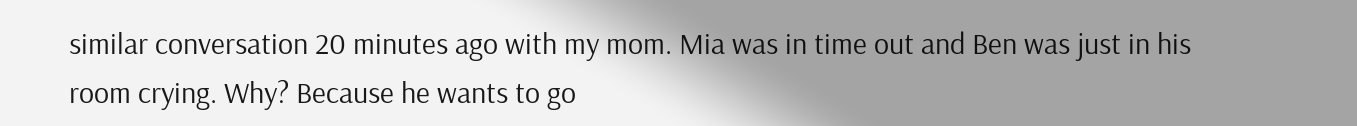similar conversation 20 minutes ago with my mom. Mia was in time out and Ben was just in his room crying. Why? Because he wants to go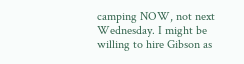camping NOW, not next Wednesday. I might be willing to hire Gibson as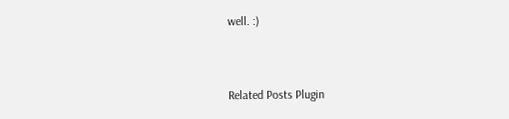well. :)


Related Posts Plugin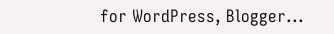for WordPress, Blogger...